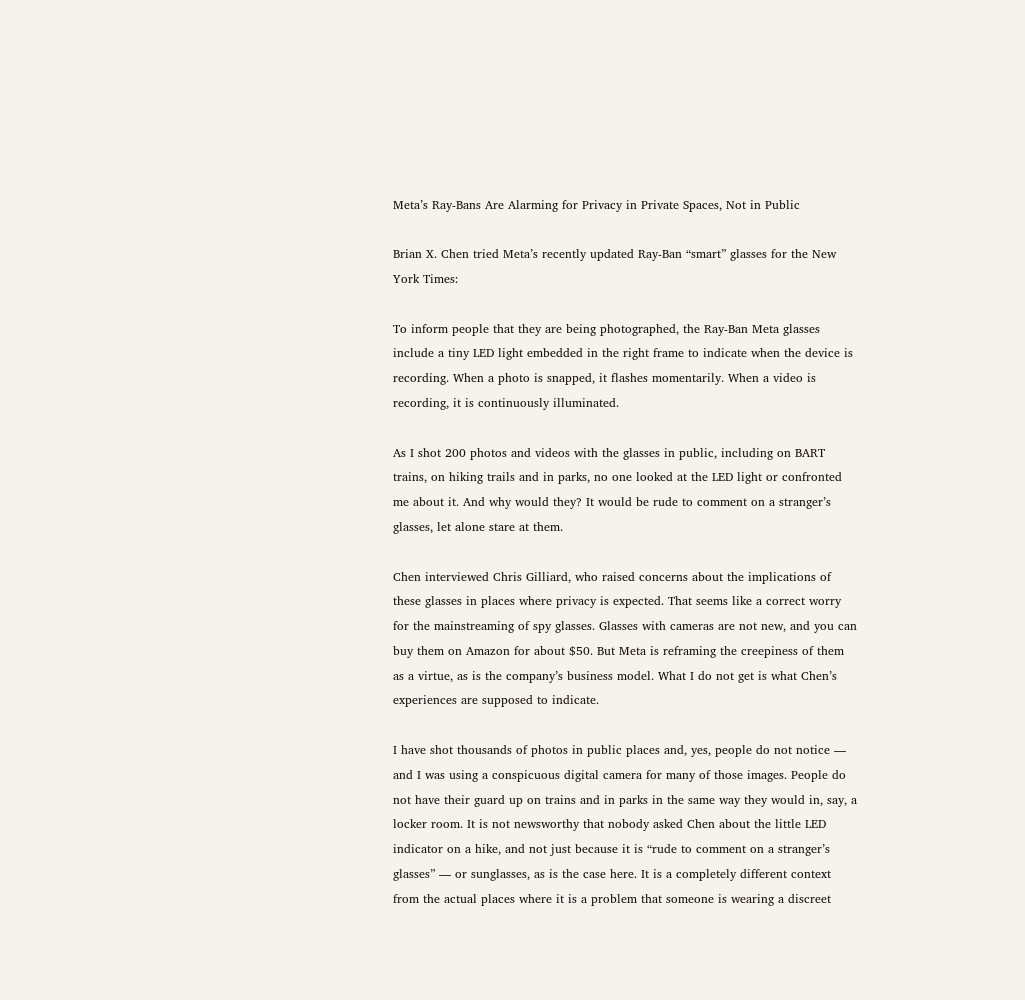Meta’s Ray-Bans Are Alarming for Privacy in Private Spaces, Not in Public

Brian X. Chen tried Meta’s recently updated Ray-Ban “smart” glasses for the New York Times:

To inform people that they are being photographed, the Ray-Ban Meta glasses include a tiny LED light embedded in the right frame to indicate when the device is recording. When a photo is snapped, it flashes momentarily. When a video is recording, it is continuously illuminated.

As I shot 200 photos and videos with the glasses in public, including on BART trains, on hiking trails and in parks, no one looked at the LED light or confronted me about it. And why would they? It would be rude to comment on a stranger’s glasses, let alone stare at them.

Chen interviewed Chris Gilliard, who raised concerns about the implications of these glasses in places where privacy is expected. That seems like a correct worry for the mainstreaming of spy glasses. Glasses with cameras are not new, and you can buy them on Amazon for about $50. But Meta is reframing the creepiness of them as a virtue, as is the company’s business model. What I do not get is what Chen’s experiences are supposed to indicate.

I have shot thousands of photos in public places and, yes, people do not notice — and I was using a conspicuous digital camera for many of those images. People do not have their guard up on trains and in parks in the same way they would in, say, a locker room. It is not newsworthy that nobody asked Chen about the little LED indicator on a hike, and not just because it is “rude to comment on a stranger’s glasses” — or sunglasses, as is the case here. It is a completely different context from the actual places where it is a problem that someone is wearing a discreet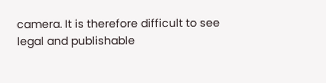camera. It is therefore difficult to see legal and publishable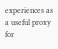experiences as a useful proxy for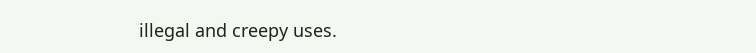illegal and creepy uses.